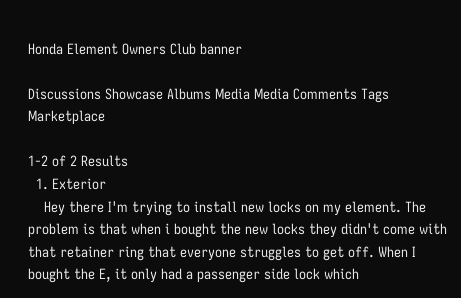Honda Element Owners Club banner

Discussions Showcase Albums Media Media Comments Tags Marketplace

1-2 of 2 Results
  1. Exterior
    Hey there I'm trying to install new locks on my element. The problem is that when i bought the new locks they didn't come with that retainer ring that everyone struggles to get off. When I bought the E, it only had a passenger side lock which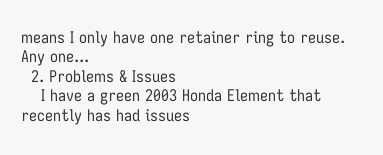means I only have one retainer ring to reuse. Any one...
  2. Problems & Issues
    I have a green 2003 Honda Element that recently has had issues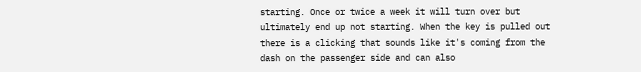starting. Once or twice a week it will turn over but ultimately end up not starting. When the key is pulled out there is a clicking that sounds like it's coming from the dash on the passenger side and can also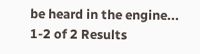be heard in the engine...
1-2 of 2 Results